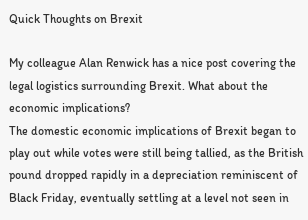Quick Thoughts on Brexit

My colleague Alan Renwick has a nice post covering the legal logistics surrounding Brexit. What about the economic implications?
The domestic economic implications of Brexit began to play out while votes were still being tallied, as the British pound dropped rapidly in a depreciation reminiscent of Black Friday, eventually settling at a level not seen in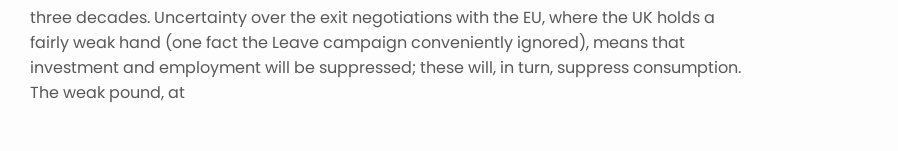three decades. Uncertainty over the exit negotiations with the EU, where the UK holds a fairly weak hand (one fact the Leave campaign conveniently ignored), means that investment and employment will be suppressed; these will, in turn, suppress consumption. The weak pound, at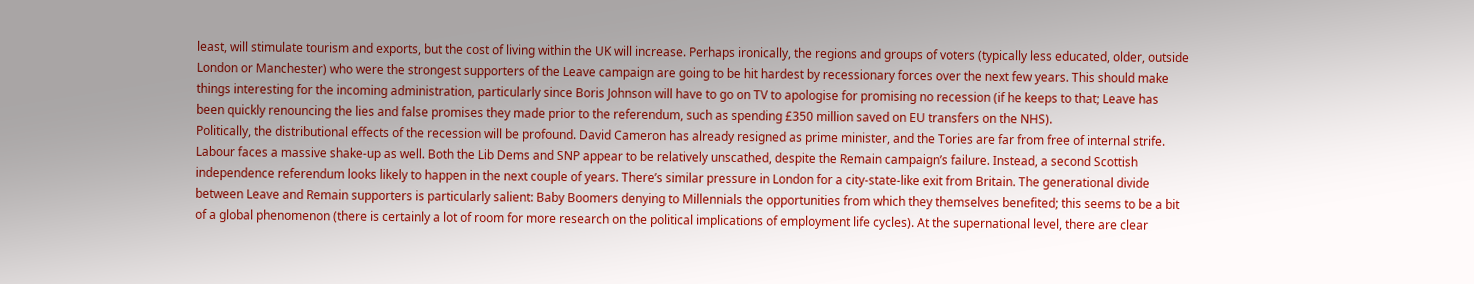least, will stimulate tourism and exports, but the cost of living within the UK will increase. Perhaps ironically, the regions and groups of voters (typically less educated, older, outside London or Manchester) who were the strongest supporters of the Leave campaign are going to be hit hardest by recessionary forces over the next few years. This should make things interesting for the incoming administration, particularly since Boris Johnson will have to go on TV to apologise for promising no recession (if he keeps to that; Leave has been quickly renouncing the lies and false promises they made prior to the referendum, such as spending £350 million saved on EU transfers on the NHS).
Politically, the distributional effects of the recession will be profound. David Cameron has already resigned as prime minister, and the Tories are far from free of internal strife. Labour faces a massive shake-up as well. Both the Lib Dems and SNP appear to be relatively unscathed, despite the Remain campaign’s failure. Instead, a second Scottish independence referendum looks likely to happen in the next couple of years. There’s similar pressure in London for a city-state-like exit from Britain. The generational divide between Leave and Remain supporters is particularly salient: Baby Boomers denying to Millennials the opportunities from which they themselves benefited; this seems to be a bit of a global phenomenon (there is certainly a lot of room for more research on the political implications of employment life cycles). At the supernational level, there are clear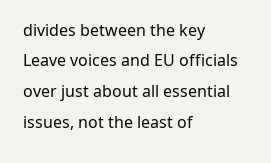divides between the key Leave voices and EU officials over just about all essential issues, not the least of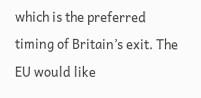which is the preferred timing of Britain’s exit. The EU would like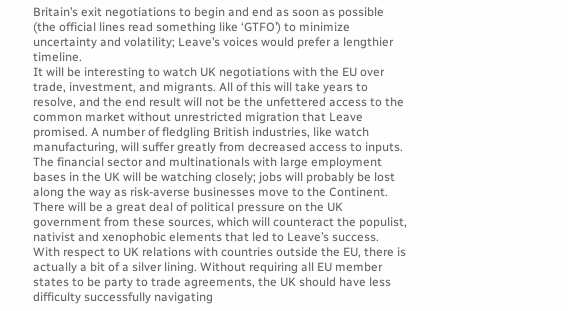Britain’s exit negotiations to begin and end as soon as possible (the official lines read something like ‘GTFO’) to minimize uncertainty and volatility; Leave’s voices would prefer a lengthier timeline.
It will be interesting to watch UK negotiations with the EU over trade, investment, and migrants. All of this will take years to resolve, and the end result will not be the unfettered access to the common market without unrestricted migration that Leave promised. A number of fledgling British industries, like watch manufacturing, will suffer greatly from decreased access to inputs. The financial sector and multinationals with large employment bases in the UK will be watching closely; jobs will probably be lost along the way as risk-averse businesses move to the Continent. There will be a great deal of political pressure on the UK government from these sources, which will counteract the populist, nativist and xenophobic elements that led to Leave’s success.
With respect to UK relations with countries outside the EU, there is actually a bit of a silver lining. Without requiring all EU member states to be party to trade agreements, the UK should have less difficulty successfully navigating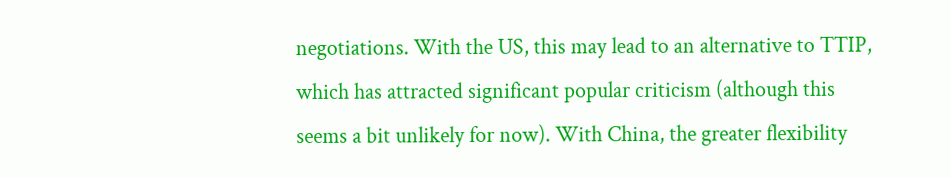negotiations. With the US, this may lead to an alternative to TTIP, which has attracted significant popular criticism (although this seems a bit unlikely for now). With China, the greater flexibility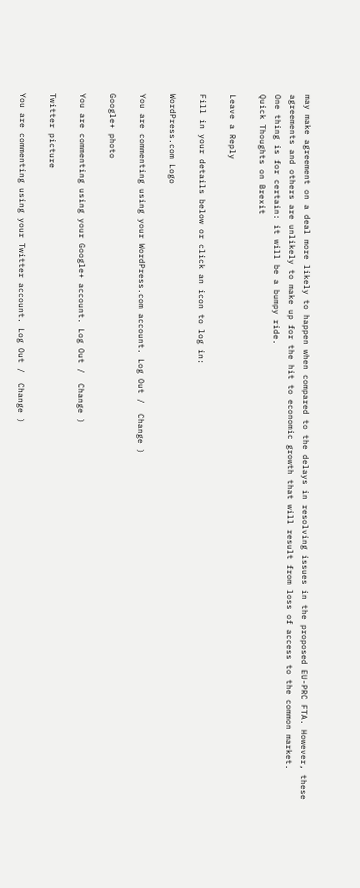may make agreement on a deal more likely to happen when compared to the delays in resolving issues in the proposed EU-PRC FTA. However, these agreements and others are unlikely to make up for the hit to economic growth that will result from loss of access to the common market.
One thing is for certain: it will be a bumpy ride.
Quick Thoughts on Brexit

Leave a Reply

Fill in your details below or click an icon to log in:

WordPress.com Logo

You are commenting using your WordPress.com account. Log Out /  Change )

Google+ photo

You are commenting using your Google+ account. Log Out /  Change )

Twitter picture

You are commenting using your Twitter account. Log Out /  Change )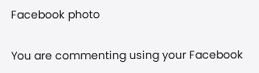Facebook photo

You are commenting using your Facebook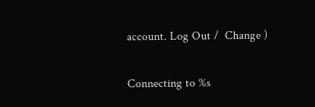account. Log Out /  Change )

Connecting to %s